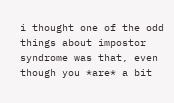i thought one of the odd things about impostor syndrome was that, even though you *are* a bit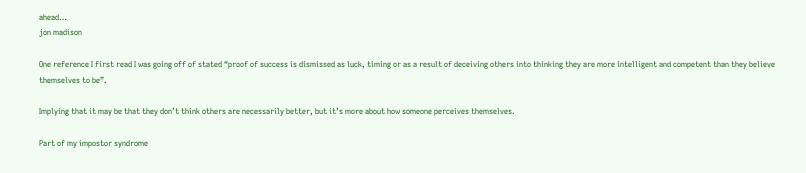ahead…
jon madison

One reference I first read I was going off of stated “proof of success is dismissed as luck, timing or as a result of deceiving others into thinking they are more intelligent and competent than they believe themselves to be”.

Implying that it may be that they don’t think others are necessarily better, but it’s more about how someone perceives themselves.

Part of my impostor syndrome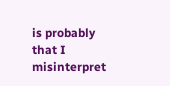is probably that I misinterpret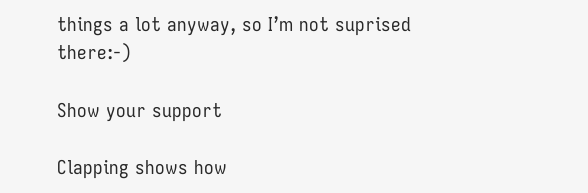things a lot anyway, so I’m not suprised there:-)

Show your support

Clapping shows how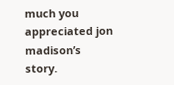much you appreciated jon madison’s story.